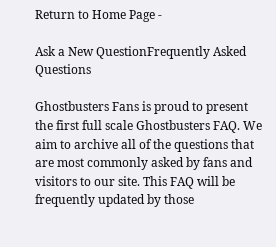Return to Home Page -

Ask a New QuestionFrequently Asked Questions

Ghostbusters Fans is proud to present the first full scale Ghostbusters FAQ. We aim to archive all of the questions that are most commonly asked by fans and visitors to our site. This FAQ will be frequently updated by those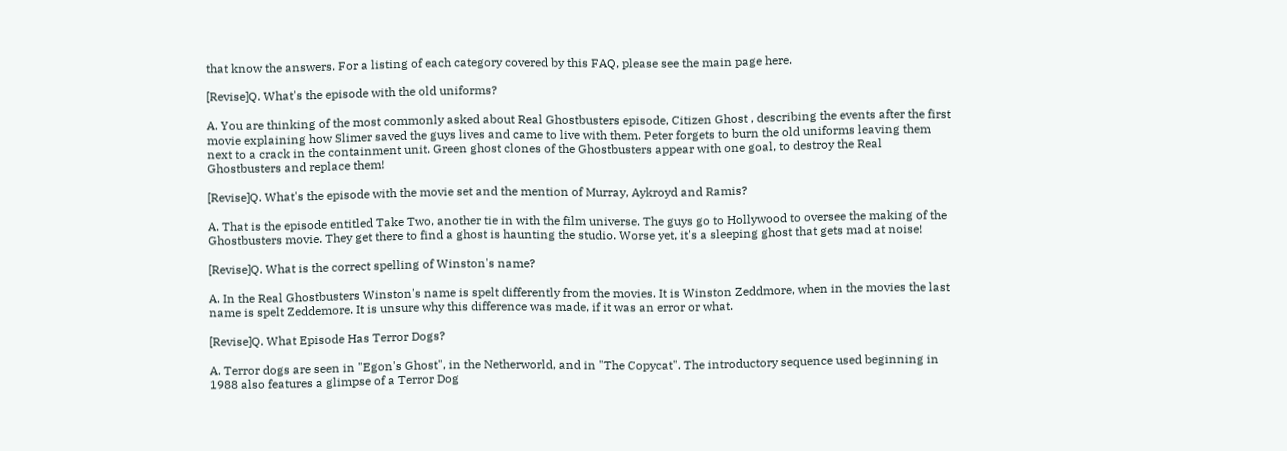that know the answers. For a listing of each category covered by this FAQ, please see the main page here.

[Revise]Q. What's the episode with the old uniforms?

A. You are thinking of the most commonly asked about Real Ghostbusters episode, Citizen Ghost , describing the events after the first movie explaining how Slimer saved the guys lives and came to live with them. Peter forgets to burn the old uniforms leaving them next to a crack in the containment unit. Green ghost clones of the Ghostbusters appear with one goal, to destroy the Real Ghostbusters and replace them!

[Revise]Q. What's the episode with the movie set and the mention of Murray, Aykroyd and Ramis?

A. That is the episode entitled Take Two, another tie in with the film universe. The guys go to Hollywood to oversee the making of the Ghostbusters movie. They get there to find a ghost is haunting the studio. Worse yet, it's a sleeping ghost that gets mad at noise!

[Revise]Q. What is the correct spelling of Winston's name?

A. In the Real Ghostbusters Winston's name is spelt differently from the movies. It is Winston Zeddmore, when in the movies the last name is spelt Zeddemore. It is unsure why this difference was made, if it was an error or what.

[Revise]Q. What Episode Has Terror Dogs?

A. Terror dogs are seen in "Egon's Ghost", in the Netherworld, and in "The Copycat". The introductory sequence used beginning in 1988 also features a glimpse of a Terror Dog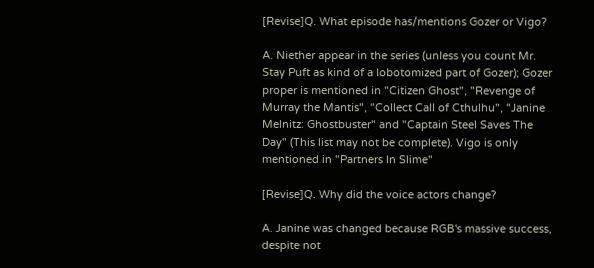[Revise]Q. What episode has/mentions Gozer or Vigo?

A. Niether appear in the series (unless you count Mr. Stay Puft as kind of a lobotomized part of Gozer); Gozer proper is mentioned in "Citizen Ghost", "Revenge of Murray the Mantis", "Collect Call of Cthulhu", "Janine Melnitz: Ghostbuster" and "Captain Steel Saves The Day" (This list may not be complete). Vigo is only mentioned in "Partners In Slime"

[Revise]Q. Why did the voice actors change?

A. Janine was changed because RGB's massive success, despite not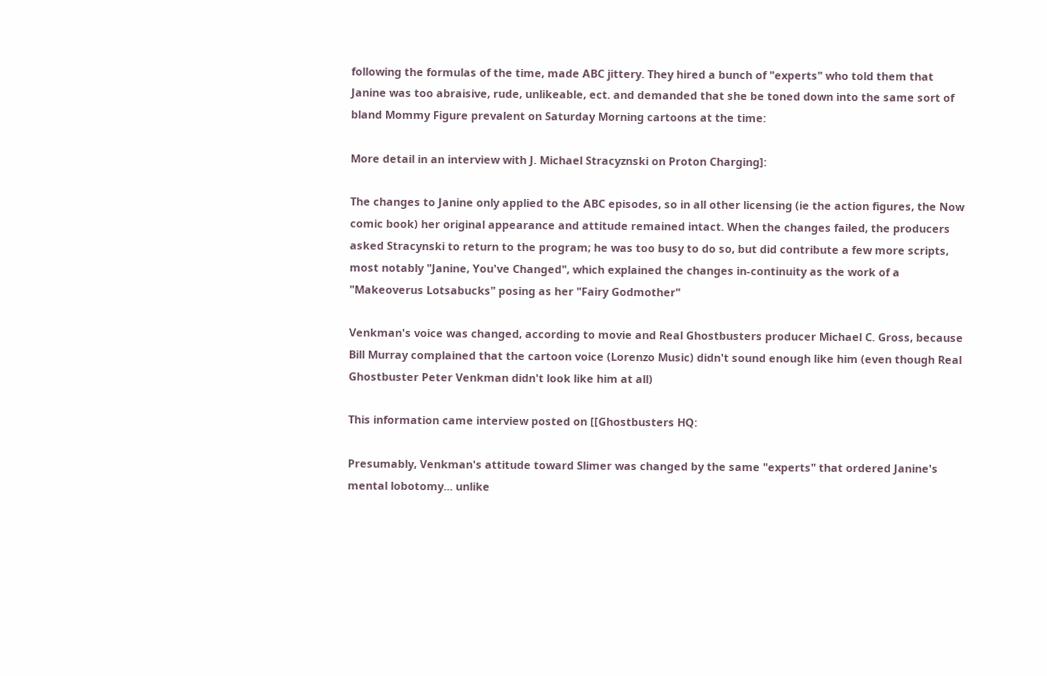following the formulas of the time, made ABC jittery. They hired a bunch of "experts" who told them that Janine was too abraisive, rude, unlikeable, ect. and demanded that she be toned down into the same sort of bland Mommy Figure prevalent on Saturday Morning cartoons at the time:

More detail in an interview with J. Michael Stracyznski on Proton Charging]:

The changes to Janine only applied to the ABC episodes, so in all other licensing (ie the action figures, the Now comic book) her original appearance and attitude remained intact. When the changes failed, the producers asked Stracynski to return to the program; he was too busy to do so, but did contribute a few more scripts, most notably "Janine, You've Changed", which explained the changes in-continuity as the work of a "Makeoverus Lotsabucks" posing as her "Fairy Godmother"

Venkman's voice was changed, according to movie and Real Ghostbusters producer Michael C. Gross, because Bill Murray complained that the cartoon voice (Lorenzo Music) didn't sound enough like him (even though Real Ghostbuster Peter Venkman didn't look like him at all)

This information came interview posted on [[Ghostbusters HQ:

Presumably, Venkman's attitude toward Slimer was changed by the same "experts" that ordered Janine's mental lobotomy... unlike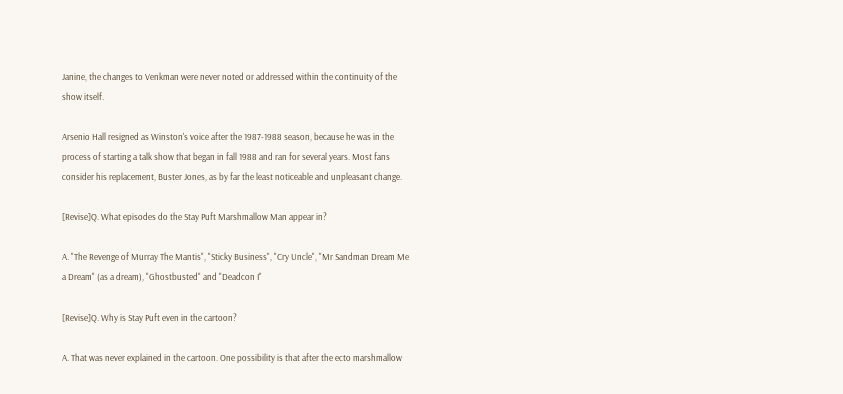Janine, the changes to Venkman were never noted or addressed within the continuity of the show itself.

Arsenio Hall resigned as Winston's voice after the 1987-1988 season, because he was in the process of starting a talk show that began in fall 1988 and ran for several years. Most fans consider his replacement, Buster Jones, as by far the least noticeable and unpleasant change.

[Revise]Q. What episodes do the Stay Puft Marshmallow Man appear in?

A. "The Revenge of Murray The Mantis", "Sticky Business", "Cry Uncle", "Mr Sandman Dream Me a Dream" (as a dream), "Ghostbusted" and "Deadcon I"

[Revise]Q. Why is Stay Puft even in the cartoon?

A. That was never explained in the cartoon. One possibility is that after the ecto marshmallow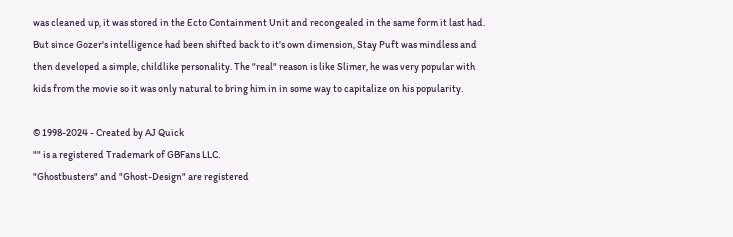was cleaned up, it was stored in the Ecto Containment Unit and recongealed in the same form it last had. But since Gozer's intelligence had been shifted back to it's own dimension, Stay Puft was mindless and then developed a simple, childlike personality. The "real" reason is like Slimer, he was very popular with kids from the movie so it was only natural to bring him in in some way to capitalize on his popularity.

© 1998-2024 - Created by AJ Quick
"" is a registered Trademark of GBFans LLC.
"Ghostbusters" and "Ghost-Design" are registered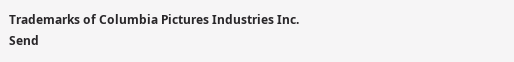Trademarks of Columbia Pictures Industries Inc.
Send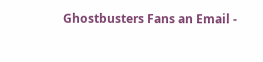Ghostbusters Fans an Email -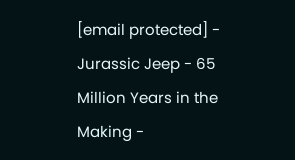[email protected] - Jurassic Jeep - 65 Million Years in the Making -